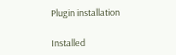Plugin installation

Installed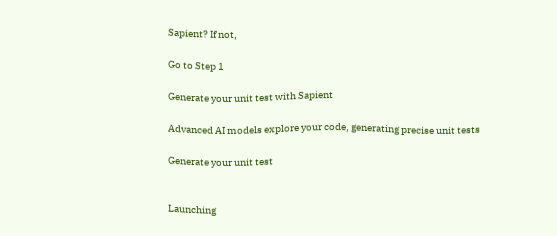Sapient? If not,

Go to Step 1

Generate your unit test with Sapient

Advanced AI models explore your code, generating precise unit tests

Generate your unit test


Launching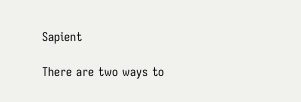Sapient

There are two ways to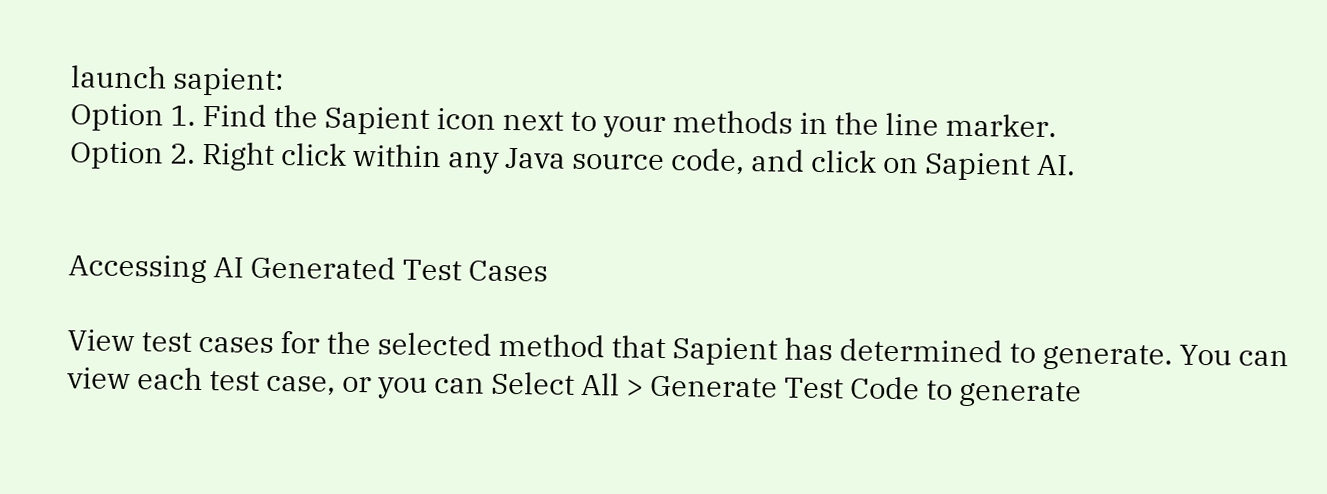launch sapient:
Option 1. Find the Sapient icon next to your methods in the line marker.
Option 2. Right click within any Java source code, and click on Sapient AI.


Accessing AI Generated Test Cases

View test cases for the selected method that Sapient has determined to generate. You can view each test case, or you can Select All > Generate Test Code to generate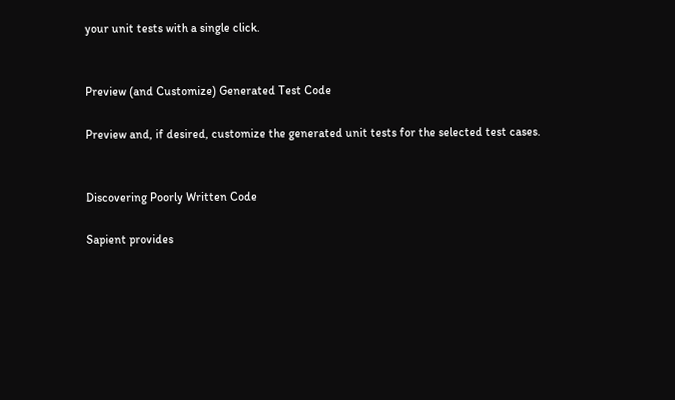your unit tests with a single click.


Preview (and Customize) Generated Test Code

Preview and, if desired, customize the generated unit tests for the selected test cases.


Discovering Poorly Written Code

Sapient provides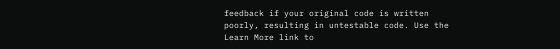feedback if your original code is written poorly, resulting in untestable code. Use the Learn More link to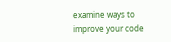examine ways to improve your code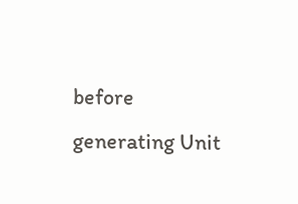before generating Unit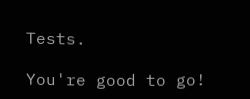Tests.

You're good to go!